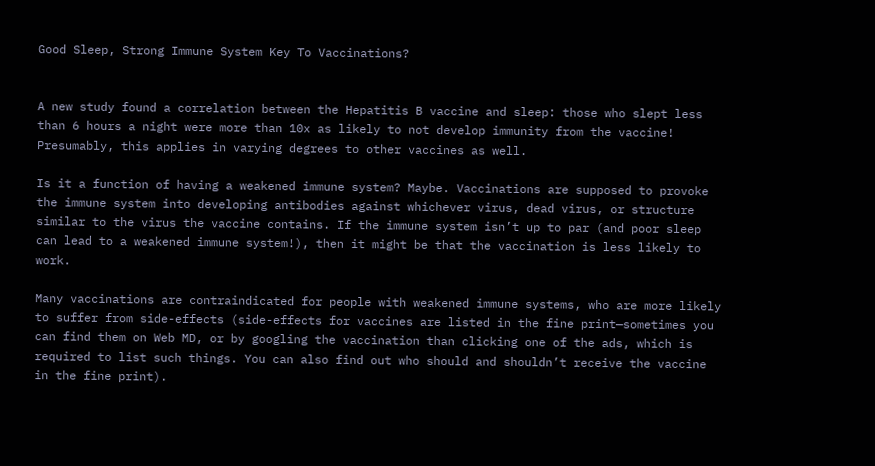Good Sleep, Strong Immune System Key To Vaccinations?


A new study found a correlation between the Hepatitis B vaccine and sleep: those who slept less than 6 hours a night were more than 10x as likely to not develop immunity from the vaccine! Presumably, this applies in varying degrees to other vaccines as well.

Is it a function of having a weakened immune system? Maybe. Vaccinations are supposed to provoke the immune system into developing antibodies against whichever virus, dead virus, or structure similar to the virus the vaccine contains. If the immune system isn’t up to par (and poor sleep can lead to a weakened immune system!), then it might be that the vaccination is less likely to work.

Many vaccinations are contraindicated for people with weakened immune systems, who are more likely to suffer from side-effects (side-effects for vaccines are listed in the fine print—sometimes you can find them on Web MD, or by googling the vaccination than clicking one of the ads, which is required to list such things. You can also find out who should and shouldn’t receive the vaccine in the fine print).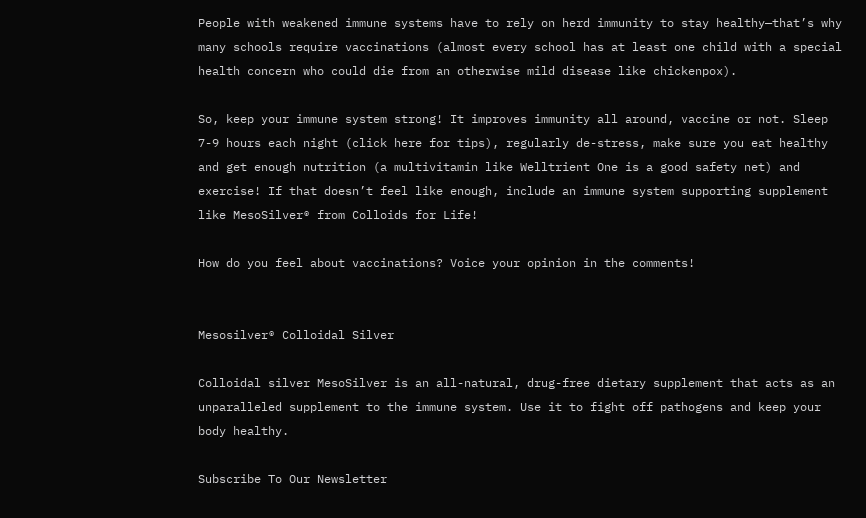People with weakened immune systems have to rely on herd immunity to stay healthy—that’s why many schools require vaccinations (almost every school has at least one child with a special health concern who could die from an otherwise mild disease like chickenpox).

So, keep your immune system strong! It improves immunity all around, vaccine or not. Sleep 7-9 hours each night (click here for tips), regularly de-stress, make sure you eat healthy and get enough nutrition (a multivitamin like Welltrient One is a good safety net) and exercise! If that doesn’t feel like enough, include an immune system supporting supplement like MesoSilver® from Colloids for Life!

How do you feel about vaccinations? Voice your opinion in the comments!


Mesosilver® Colloidal Silver

Colloidal silver MesoSilver is an all-natural, drug-free dietary supplement that acts as an unparalleled supplement to the immune system. Use it to fight off pathogens and keep your body healthy.

Subscribe To Our Newsletter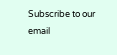Subscribe to our email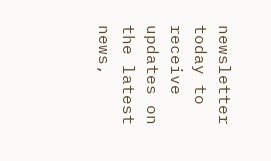newsletter today to receive updates on the latest news,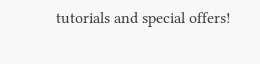tutorials and special offers!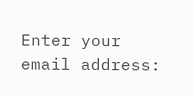Enter your email address: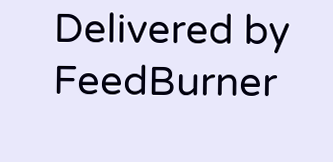Delivered by FeedBurner